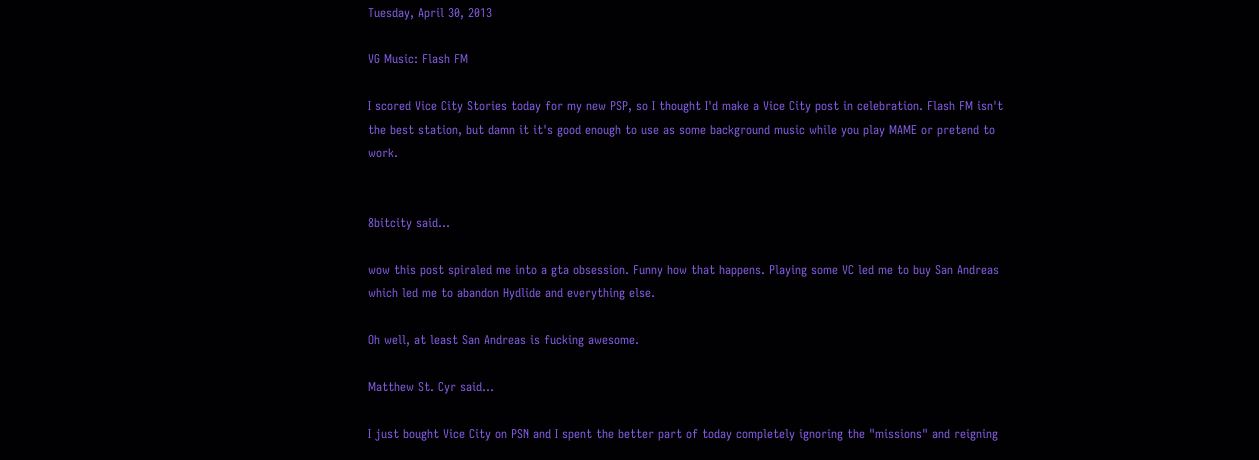Tuesday, April 30, 2013

VG Music: Flash FM

I scored Vice City Stories today for my new PSP, so I thought I'd make a Vice City post in celebration. Flash FM isn't the best station, but damn it it's good enough to use as some background music while you play MAME or pretend to work.


8bitcity said...

wow this post spiraled me into a gta obsession. Funny how that happens. Playing some VC led me to buy San Andreas which led me to abandon Hydlide and everything else.

Oh well, at least San Andreas is fucking awesome.

Matthew St. Cyr said...

I just bought Vice City on PSN and I spent the better part of today completely ignoring the "missions" and reigning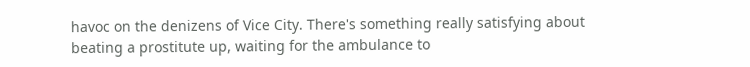havoc on the denizens of Vice City. There's something really satisfying about beating a prostitute up, waiting for the ambulance to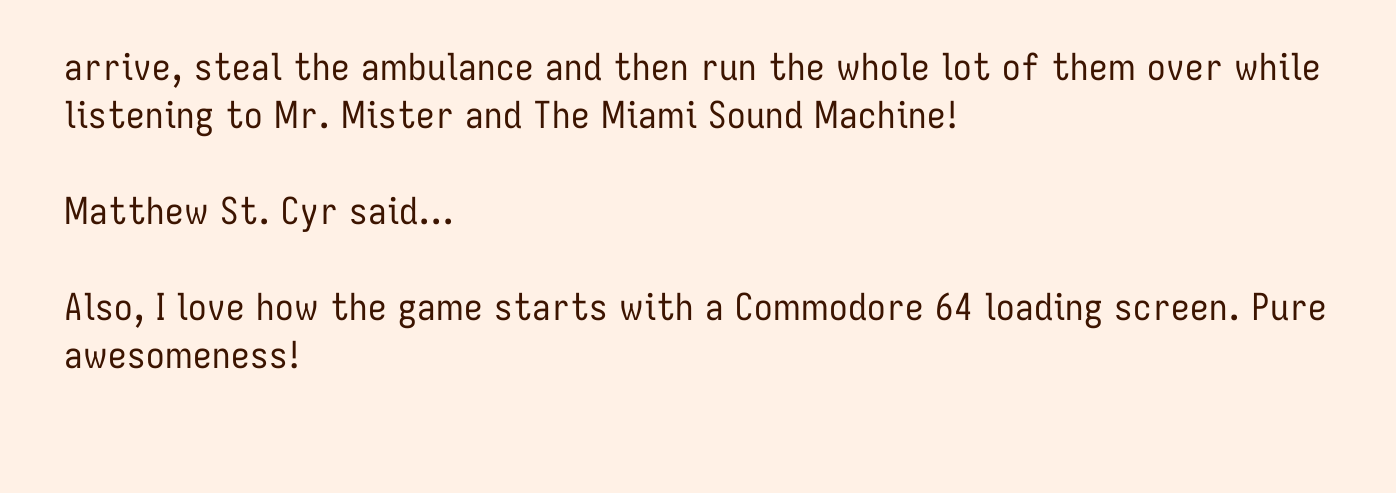arrive, steal the ambulance and then run the whole lot of them over while listening to Mr. Mister and The Miami Sound Machine!

Matthew St. Cyr said...

Also, I love how the game starts with a Commodore 64 loading screen. Pure awesomeness!